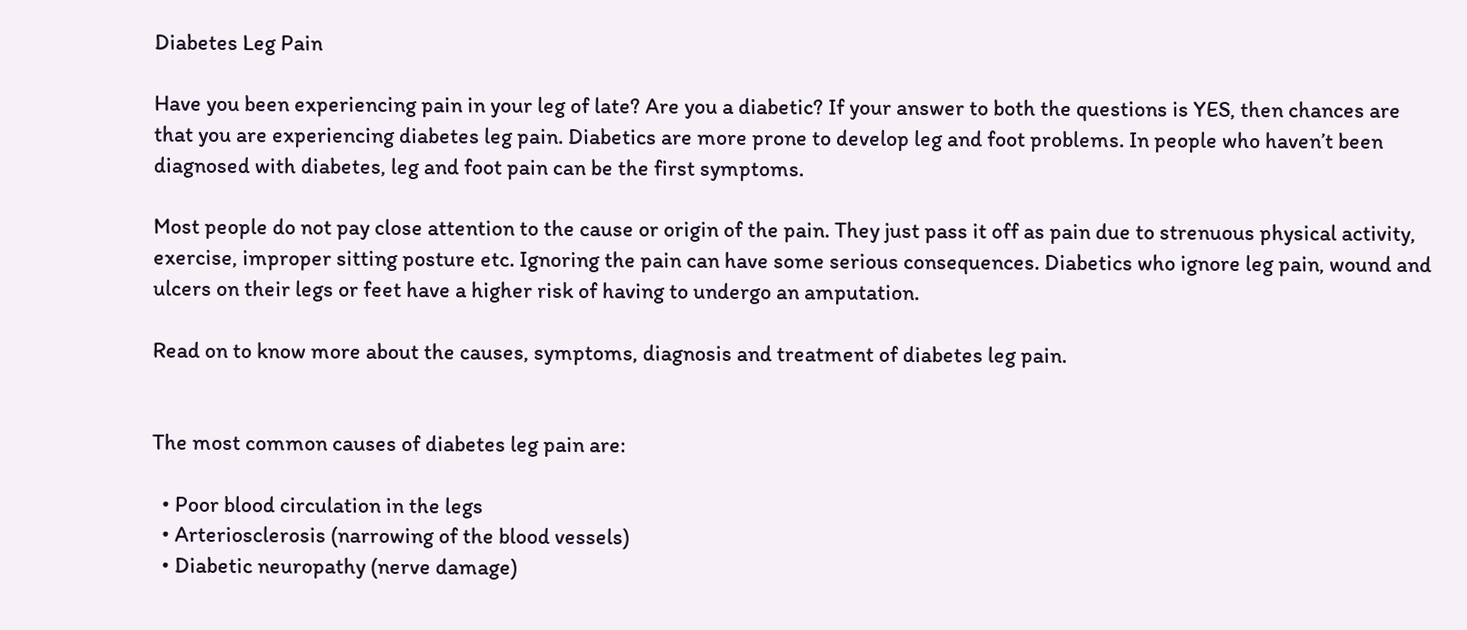Diabetes Leg Pain

Have you been experiencing pain in your leg of late? Are you a diabetic? If your answer to both the questions is YES, then chances are that you are experiencing diabetes leg pain. Diabetics are more prone to develop leg and foot problems. In people who haven’t been diagnosed with diabetes, leg and foot pain can be the first symptoms.

Most people do not pay close attention to the cause or origin of the pain. They just pass it off as pain due to strenuous physical activity, exercise, improper sitting posture etc. Ignoring the pain can have some serious consequences. Diabetics who ignore leg pain, wound and ulcers on their legs or feet have a higher risk of having to undergo an amputation.

Read on to know more about the causes, symptoms, diagnosis and treatment of diabetes leg pain.


The most common causes of diabetes leg pain are:

  • Poor blood circulation in the legs
  • Arteriosclerosis (narrowing of the blood vessels)
  • Diabetic neuropathy (nerve damage)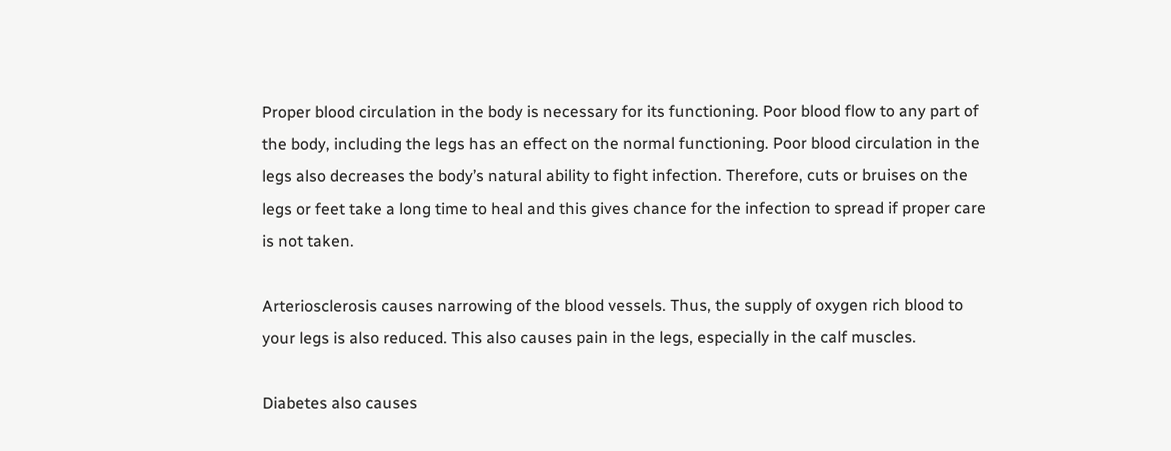Proper blood circulation in the body is necessary for its functioning. Poor blood flow to any part of the body, including the legs has an effect on the normal functioning. Poor blood circulation in the legs also decreases the body’s natural ability to fight infection. Therefore, cuts or bruises on the legs or feet take a long time to heal and this gives chance for the infection to spread if proper care is not taken.

Arteriosclerosis causes narrowing of the blood vessels. Thus, the supply of oxygen rich blood to your legs is also reduced. This also causes pain in the legs, especially in the calf muscles.

Diabetes also causes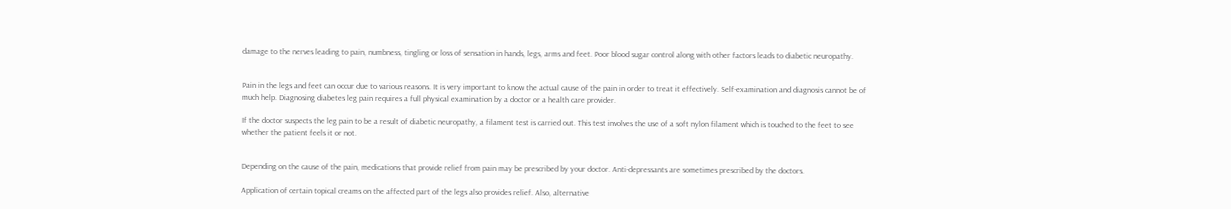damage to the nerves leading to pain, numbness, tingling or loss of sensation in hands, legs, arms and feet. Poor blood sugar control along with other factors leads to diabetic neuropathy.


Pain in the legs and feet can occur due to various reasons. It is very important to know the actual cause of the pain in order to treat it effectively. Self-examination and diagnosis cannot be of much help. Diagnosing diabetes leg pain requires a full physical examination by a doctor or a health care provider.

If the doctor suspects the leg pain to be a result of diabetic neuropathy, a filament test is carried out. This test involves the use of a soft nylon filament which is touched to the feet to see whether the patient feels it or not.


Depending on the cause of the pain, medications that provide relief from pain may be prescribed by your doctor. Anti-depressants are sometimes prescribed by the doctors.

Application of certain topical creams on the affected part of the legs also provides relief. Also, alternative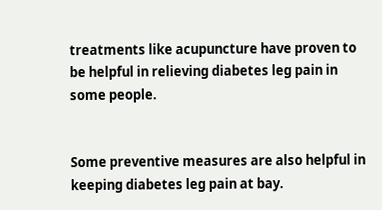treatments like acupuncture have proven to be helpful in relieving diabetes leg pain in some people.


Some preventive measures are also helpful in keeping diabetes leg pain at bay.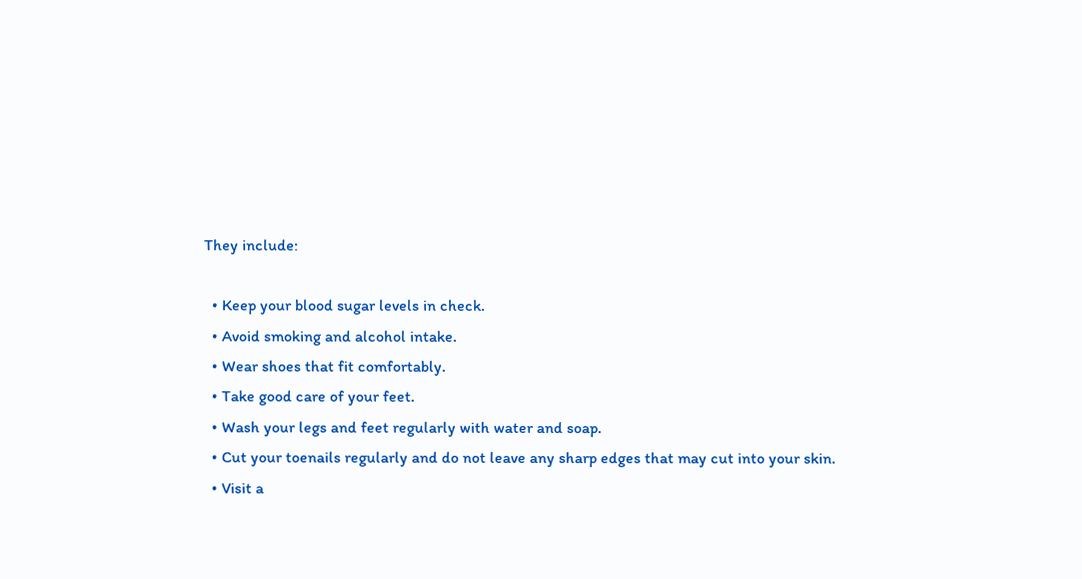They include:

  • Keep your blood sugar levels in check.
  • Avoid smoking and alcohol intake.
  • Wear shoes that fit comfortably.
  • Take good care of your feet.
  • Wash your legs and feet regularly with water and soap.
  • Cut your toenails regularly and do not leave any sharp edges that may cut into your skin.
  • Visit a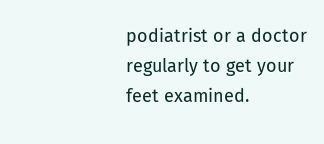podiatrist or a doctor regularly to get your feet examined.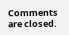Comments are closed.